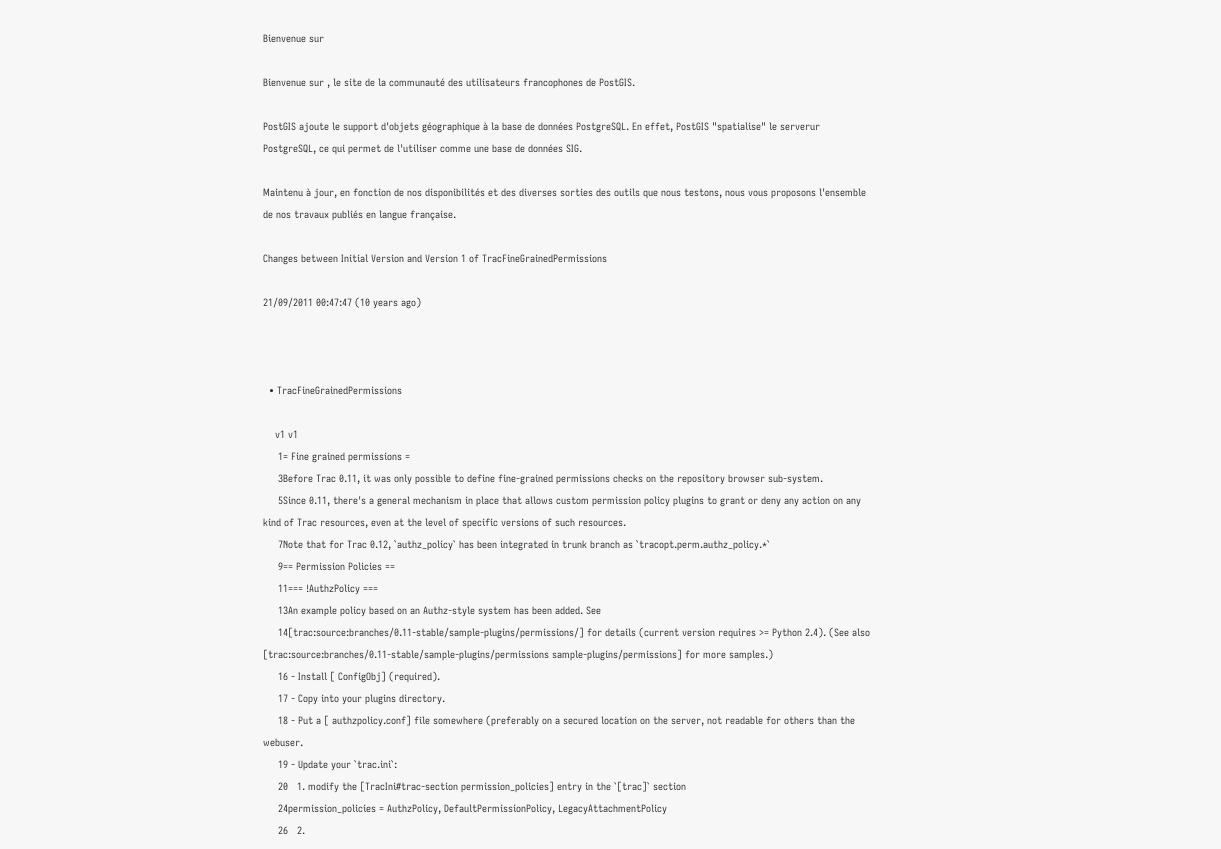Bienvenue sur

Bienvenue sur , le site de la communauté des utilisateurs francophones de PostGIS.

PostGIS ajoute le support d'objets géographique à la base de données PostgreSQL. En effet, PostGIS "spatialise" le serverur PostgreSQL, ce qui permet de l'utiliser comme une base de données SIG.

Maintenu à jour, en fonction de nos disponibilités et des diverses sorties des outils que nous testons, nous vous proposons l'ensemble de nos travaux publiés en langue française.

Changes between Initial Version and Version 1 of TracFineGrainedPermissions

21/09/2011 00:47:47 (10 years ago)



  • TracFineGrainedPermissions

    v1 v1
     1= Fine grained permissions =
     3Before Trac 0.11, it was only possible to define fine-grained permissions checks on the repository browser sub-system.
     5Since 0.11, there's a general mechanism in place that allows custom permission policy plugins to grant or deny any action on any kind of Trac resources, even at the level of specific versions of such resources.
     7Note that for Trac 0.12, `authz_policy` has been integrated in trunk branch as `tracopt.perm.authz_policy.*`
     9== Permission Policies ==
     11=== !AuthzPolicy ===
     13An example policy based on an Authz-style system has been added. See
     14[trac:source:branches/0.11-stable/sample-plugins/permissions/] for details (current version requires >= Python 2.4). (See also [trac:source:branches/0.11-stable/sample-plugins/permissions sample-plugins/permissions] for more samples.)
     16 - Install [ ConfigObj] (required).
     17 - Copy into your plugins directory.
     18 - Put a [ authzpolicy.conf] file somewhere (preferably on a secured location on the server, not readable for others than the webuser.
     19 - Update your `trac.ini`:
     20   1. modify the [TracIni#trac-section permission_policies] entry in the `[trac]` section
     24permission_policies = AuthzPolicy, DefaultPermissionPolicy, LegacyAttachmentPolicy
     26   2.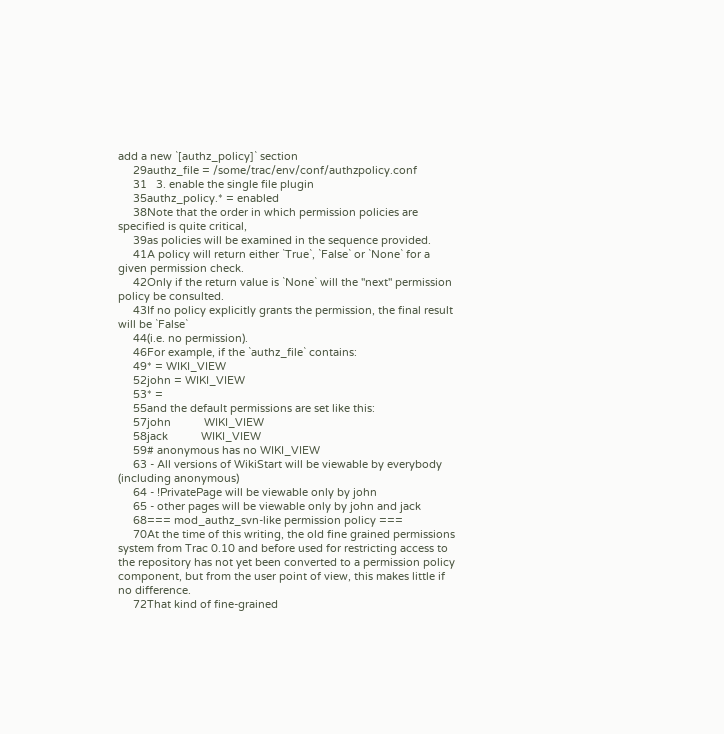add a new `[authz_policy]` section
     29authz_file = /some/trac/env/conf/authzpolicy.conf
     31   3. enable the single file plugin
     35authz_policy.* = enabled
     38Note that the order in which permission policies are specified is quite critical,
     39as policies will be examined in the sequence provided.
     41A policy will return either `True`, `False` or `None` for a given permission check.
     42Only if the return value is `None` will the ''next'' permission policy be consulted.
     43If no policy explicitly grants the permission, the final result will be `False`
     44(i.e. no permission).
     46For example, if the `authz_file` contains:
     49* = WIKI_VIEW
     52john = WIKI_VIEW
     53* =
     55and the default permissions are set like this:
     57john           WIKI_VIEW
     58jack           WIKI_VIEW
     59# anonymous has no WIKI_VIEW
     63 - All versions of WikiStart will be viewable by everybody (including anonymous)
     64 - !PrivatePage will be viewable only by john
     65 - other pages will be viewable only by john and jack
     68=== mod_authz_svn-like permission policy ===
     70At the time of this writing, the old fine grained permissions system from Trac 0.10 and before used for restricting access to the repository has not yet been converted to a permission policy component, but from the user point of view, this makes little if no difference.
     72That kind of fine-grained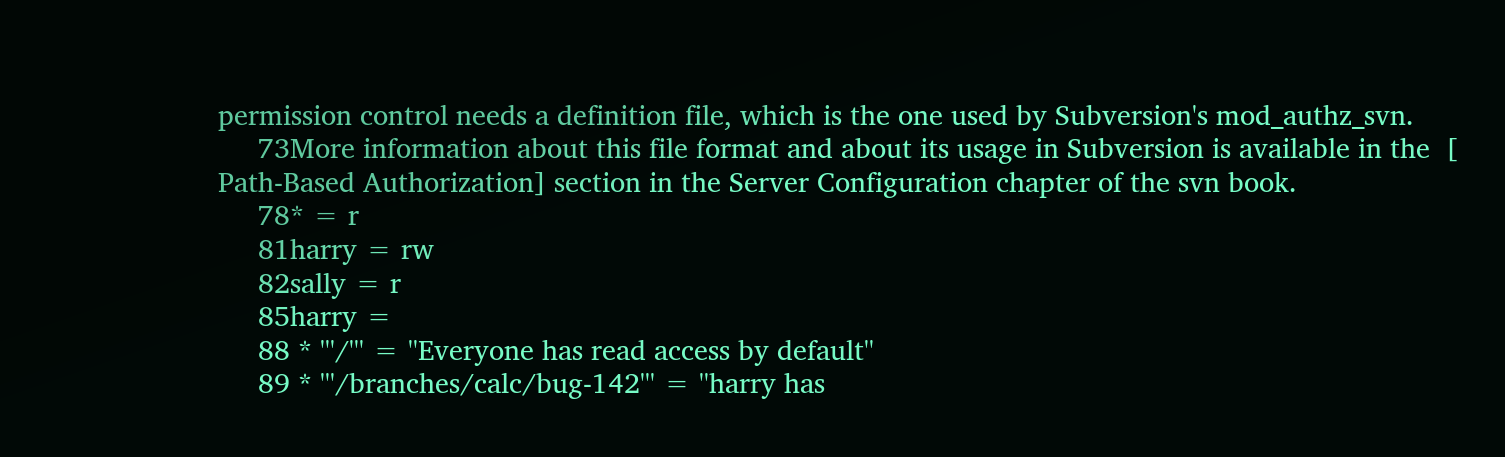permission control needs a definition file, which is the one used by Subversion's mod_authz_svn.
     73More information about this file format and about its usage in Subversion is available in the  [ Path-Based Authorization] section in the Server Configuration chapter of the svn book.
     78* = r
     81harry = rw
     82sally = r
     85harry =
     88 * '''/''' = ''Everyone has read access by default''
     89 * '''/branches/calc/bug-142''' = ''harry has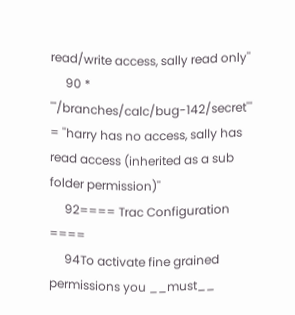read/write access, sally read only''
     90 * '''/branches/calc/bug-142/secret''' = ''harry has no access, sally has read access (inherited as a sub folder permission)''
     92==== Trac Configuration ====
     94To activate fine grained permissions you __must__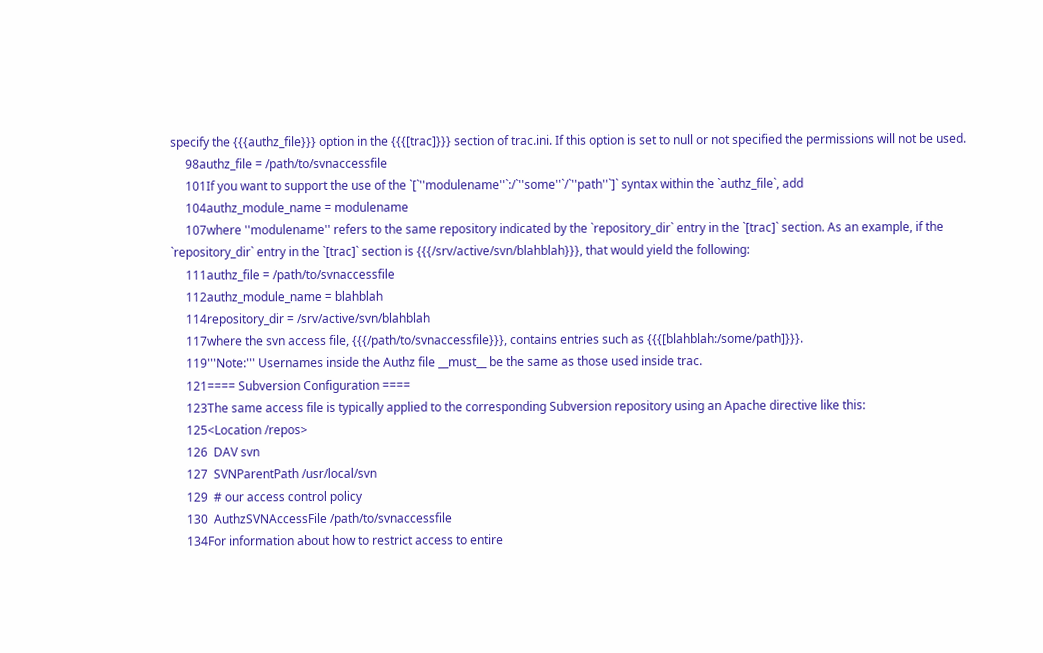specify the {{{authz_file}}} option in the {{{[trac]}}} section of trac.ini. If this option is set to null or not specified the permissions will not be used.
     98authz_file = /path/to/svnaccessfile
     101If you want to support the use of the `[`''modulename''`:/`''some''`/`''path''`]` syntax within the `authz_file`, add
     104authz_module_name = modulename
     107where ''modulename'' refers to the same repository indicated by the `repository_dir` entry in the `[trac]` section. As an example, if the `repository_dir` entry in the `[trac]` section is {{{/srv/active/svn/blahblah}}}, that would yield the following:
     111authz_file = /path/to/svnaccessfile
     112authz_module_name = blahblah
     114repository_dir = /srv/active/svn/blahblah
     117where the svn access file, {{{/path/to/svnaccessfile}}}, contains entries such as {{{[blahblah:/some/path]}}}.
     119'''Note:''' Usernames inside the Authz file __must__ be the same as those used inside trac.
     121==== Subversion Configuration ====
     123The same access file is typically applied to the corresponding Subversion repository using an Apache directive like this:
     125<Location /repos>
     126  DAV svn
     127  SVNParentPath /usr/local/svn
     129  # our access control policy
     130  AuthzSVNAccessFile /path/to/svnaccessfile
     134For information about how to restrict access to entire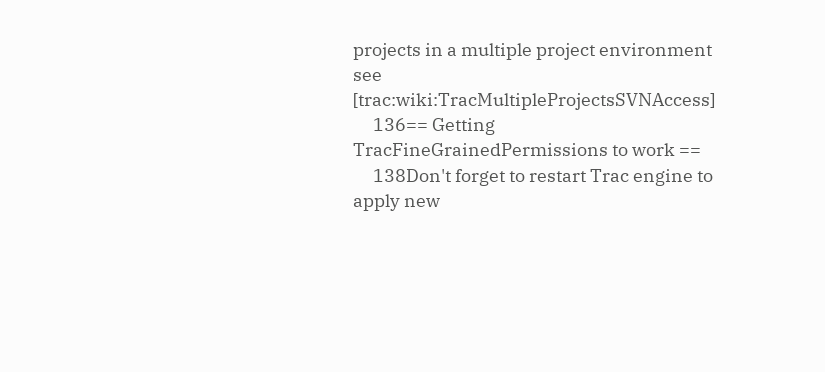projects in a multiple project environment see [trac:wiki:TracMultipleProjectsSVNAccess]
     136== Getting TracFineGrainedPermissions to work ==
     138Don't forget to restart Trac engine to apply new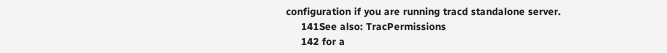configuration if you are running tracd standalone server.
     141See also: TracPermissions
     142 for a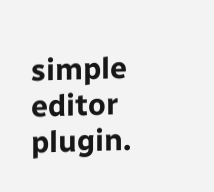simple editor plugin.